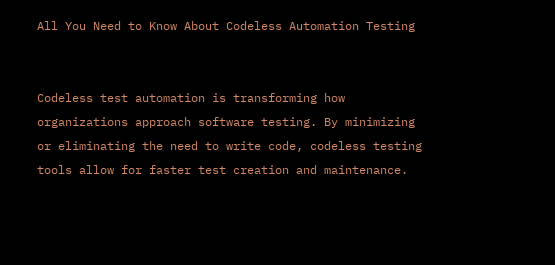All You Need to Know About Codeless Automation Testing


Codeless test automation is transforming how organizations approach software testing. By minimizing or eliminating the need to write code, codeless testing tools allow for faster test creation and maintenance.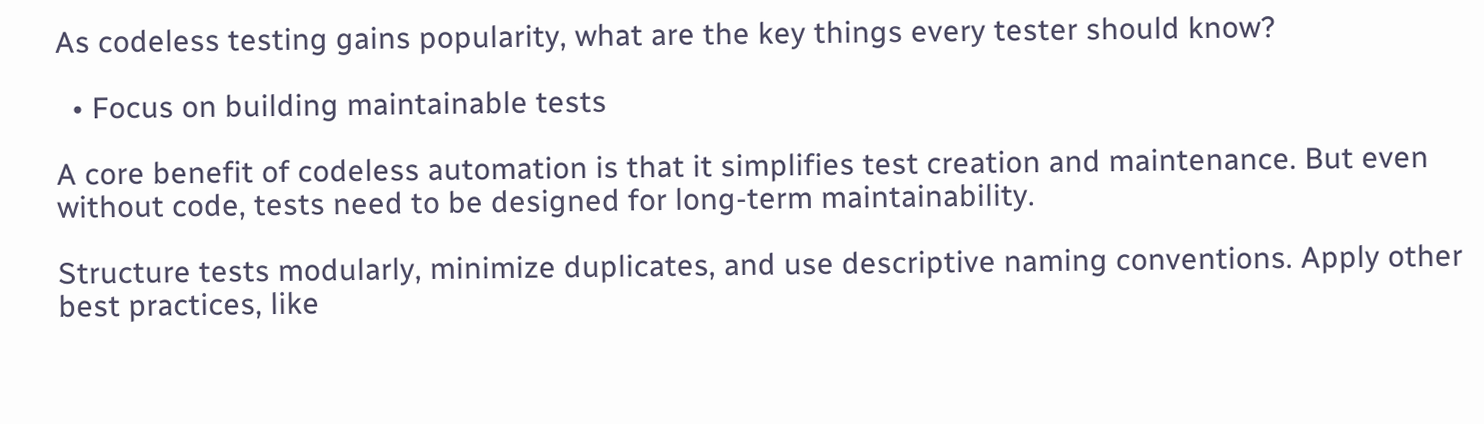As codeless testing gains popularity, what are the key things every tester should know?

  • Focus on building maintainable tests

A core benefit of codeless automation is that it simplifies test creation and maintenance. But even without code, tests need to be designed for long-term maintainability.

Structure tests modularly, minimize duplicates, and use descriptive naming conventions. Apply other best practices, like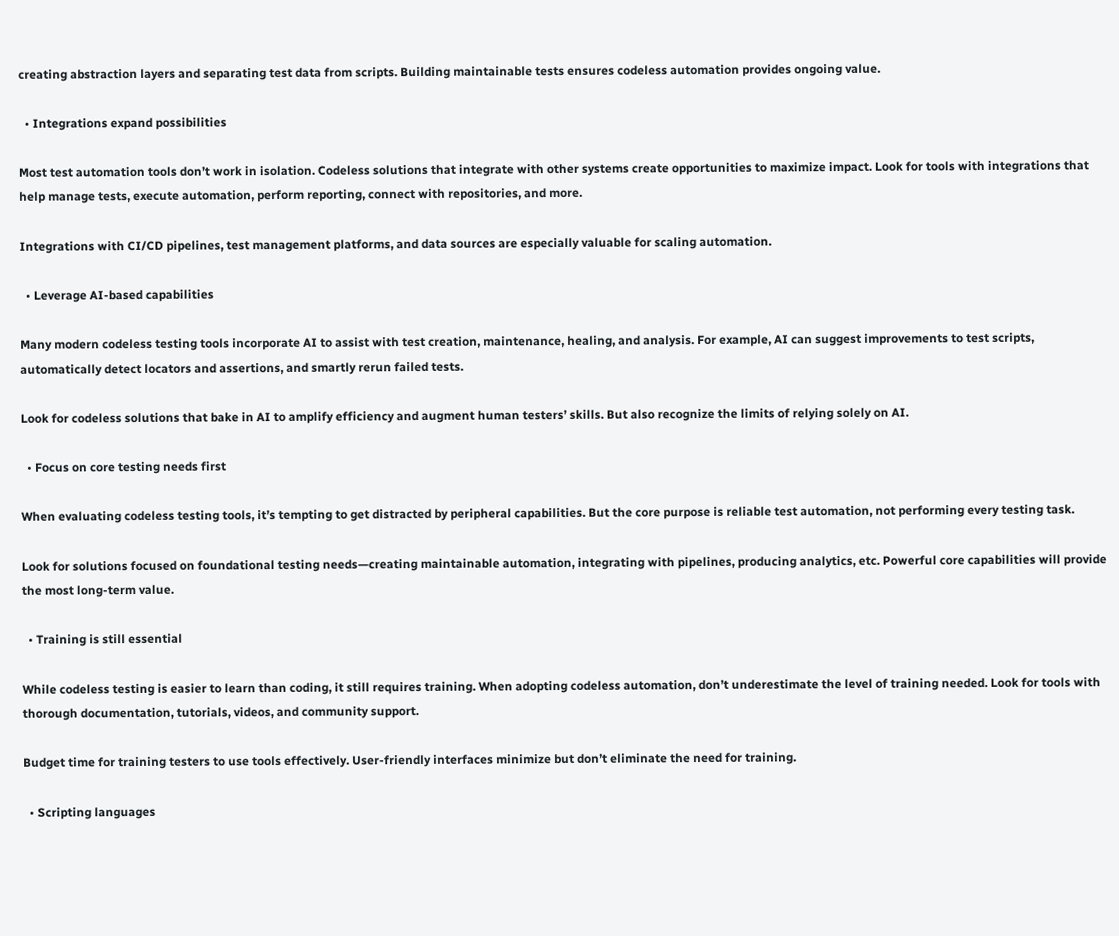creating abstraction layers and separating test data from scripts. Building maintainable tests ensures codeless automation provides ongoing value.

  • Integrations expand possibilities

Most test automation tools don’t work in isolation. Codeless solutions that integrate with other systems create opportunities to maximize impact. Look for tools with integrations that help manage tests, execute automation, perform reporting, connect with repositories, and more.

Integrations with CI/CD pipelines, test management platforms, and data sources are especially valuable for scaling automation.

  • Leverage AI-based capabilities

Many modern codeless testing tools incorporate AI to assist with test creation, maintenance, healing, and analysis. For example, AI can suggest improvements to test scripts, automatically detect locators and assertions, and smartly rerun failed tests.

Look for codeless solutions that bake in AI to amplify efficiency and augment human testers’ skills. But also recognize the limits of relying solely on AI.

  • Focus on core testing needs first

When evaluating codeless testing tools, it’s tempting to get distracted by peripheral capabilities. But the core purpose is reliable test automation, not performing every testing task.

Look for solutions focused on foundational testing needs—creating maintainable automation, integrating with pipelines, producing analytics, etc. Powerful core capabilities will provide the most long-term value.

  • Training is still essential

While codeless testing is easier to learn than coding, it still requires training. When adopting codeless automation, don’t underestimate the level of training needed. Look for tools with thorough documentation, tutorials, videos, and community support.

Budget time for training testers to use tools effectively. User-friendly interfaces minimize but don’t eliminate the need for training.

  • Scripting languages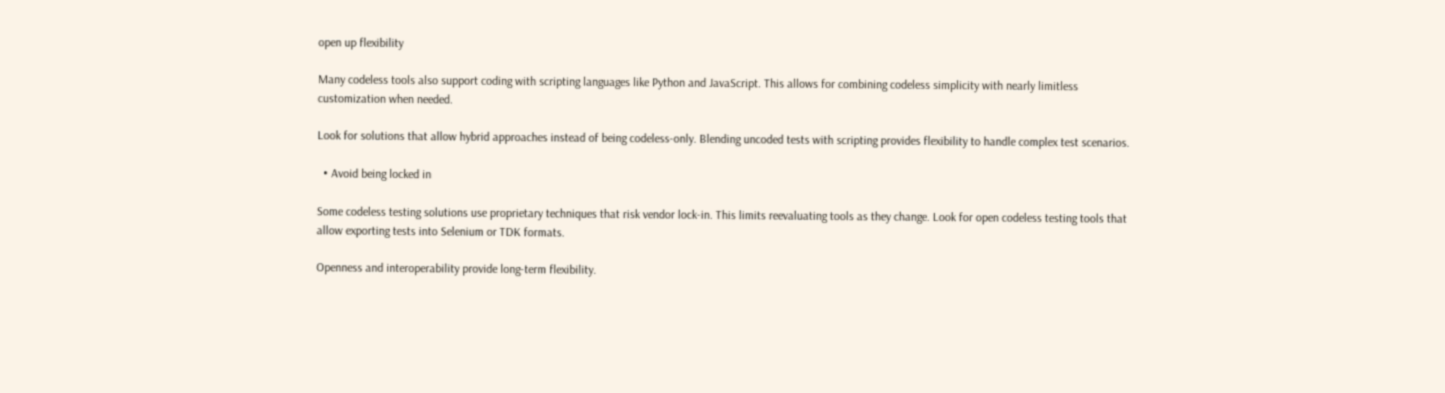open up flexibility

Many codeless tools also support coding with scripting languages like Python and JavaScript. This allows for combining codeless simplicity with nearly limitless customization when needed.

Look for solutions that allow hybrid approaches instead of being codeless-only. Blending uncoded tests with scripting provides flexibility to handle complex test scenarios.

  • Avoid being locked in

Some codeless testing solutions use proprietary techniques that risk vendor lock-in. This limits reevaluating tools as they change. Look for open codeless testing tools that allow exporting tests into Selenium or TDK formats.

Openness and interoperability provide long-term flexibility.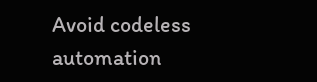Avoid codeless automation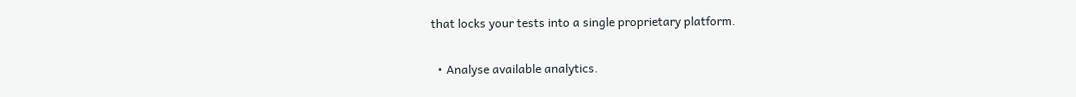that locks your tests into a single proprietary platform.

  • Analyse available analytics.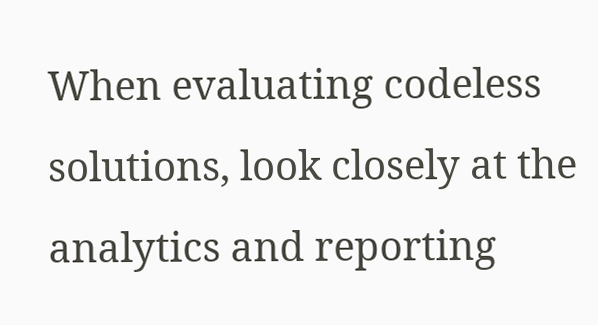When evaluating codeless solutions, look closely at the analytics and reporting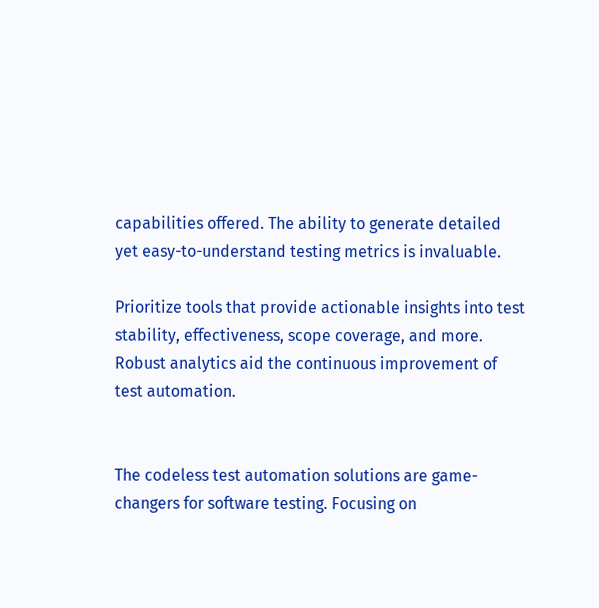capabilities offered. The ability to generate detailed yet easy-to-understand testing metrics is invaluable.

Prioritize tools that provide actionable insights into test stability, effectiveness, scope coverage, and more. Robust analytics aid the continuous improvement of test automation.


The codeless test automation solutions are game-changers for software testing. Focusing on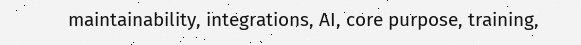maintainability, integrations, AI, core purpose, training,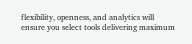flexibility, openness, and analytics will ensure you select tools delivering maximum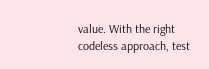value. With the right codeless approach, test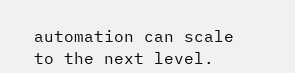automation can scale to the next level.